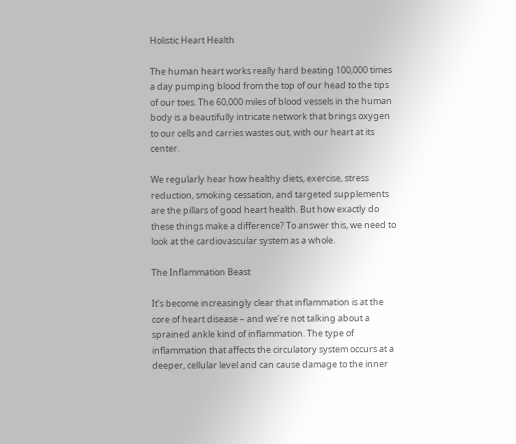Holistic Heart Health

The human heart works really hard beating 100,000 times a day pumping blood from the top of our head to the tips of our toes. The 60,000 miles of blood vessels in the human body is a beautifully intricate network that brings oxygen to our cells and carries wastes out, with our heart at its center.

We regularly hear how healthy diets, exercise, stress reduction, smoking cessation, and targeted supplements are the pillars of good heart health. But how exactly do these things make a difference? To answer this, we need to look at the cardiovascular system as a whole.

The Inflammation Beast

It’s become increasingly clear that inflammation is at the core of heart disease – and we’re not talking about a sprained ankle kind of inflammation. The type of inflammation that affects the circulatory system occurs at a deeper, cellular level and can cause damage to the inner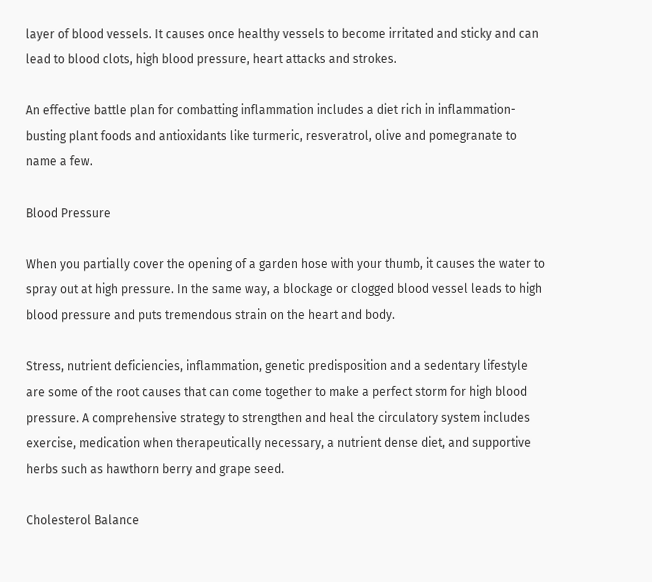layer of blood vessels. It causes once healthy vessels to become irritated and sticky and can lead to blood clots, high blood pressure, heart attacks and strokes.

An effective battle plan for combatting inflammation includes a diet rich in inflammation-busting plant foods and antioxidants like turmeric, resveratrol, olive and pomegranate to name a few.

Blood Pressure

When you partially cover the opening of a garden hose with your thumb, it causes the water to spray out at high pressure. In the same way, a blockage or clogged blood vessel leads to high blood pressure and puts tremendous strain on the heart and body.

Stress, nutrient deficiencies, inflammation, genetic predisposition and a sedentary lifestyle are some of the root causes that can come together to make a perfect storm for high blood pressure. A comprehensive strategy to strengthen and heal the circulatory system includes exercise, medication when therapeutically necessary, a nutrient dense diet, and supportive herbs such as hawthorn berry and grape seed.

Cholesterol Balance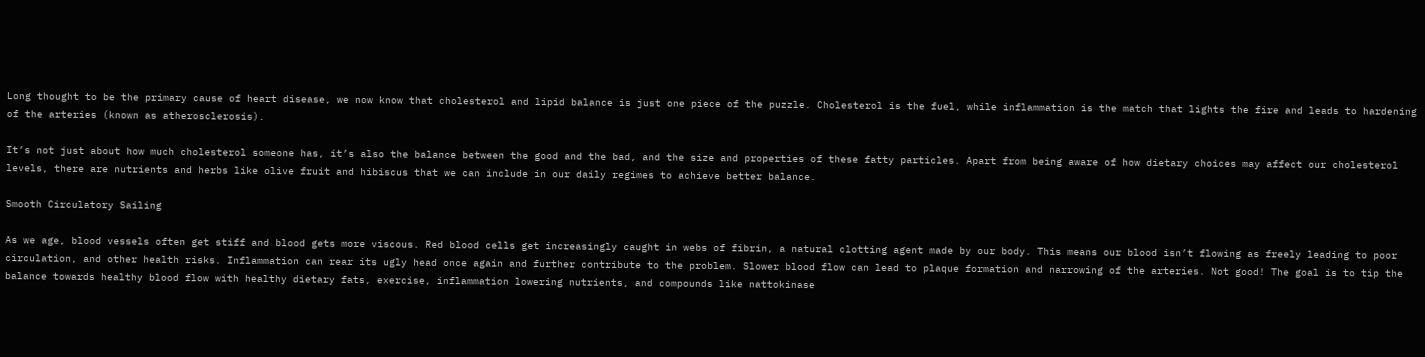Long thought to be the primary cause of heart disease, we now know that cholesterol and lipid balance is just one piece of the puzzle. Cholesterol is the fuel, while inflammation is the match that lights the fire and leads to hardening of the arteries (known as atherosclerosis).

It’s not just about how much cholesterol someone has, it’s also the balance between the good and the bad, and the size and properties of these fatty particles. Apart from being aware of how dietary choices may affect our cholesterol levels, there are nutrients and herbs like olive fruit and hibiscus that we can include in our daily regimes to achieve better balance.

Smooth Circulatory Sailing

As we age, blood vessels often get stiff and blood gets more viscous. Red blood cells get increasingly caught in webs of fibrin, a natural clotting agent made by our body. This means our blood isn’t flowing as freely leading to poor circulation, and other health risks. Inflammation can rear its ugly head once again and further contribute to the problem. Slower blood flow can lead to plaque formation and narrowing of the arteries. Not good! The goal is to tip the balance towards healthy blood flow with healthy dietary fats, exercise, inflammation lowering nutrients, and compounds like nattokinase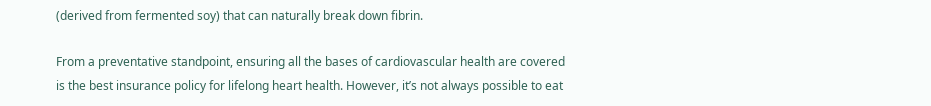(derived from fermented soy) that can naturally break down fibrin.

From a preventative standpoint, ensuring all the bases of cardiovascular health are covered is the best insurance policy for lifelong heart health. However, it’s not always possible to eat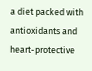a diet packed with antioxidants and heart-protective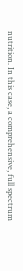nutrition. In this case, a comprehensive, full spectrum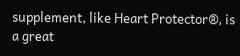supplement, like Heart Protector®, is a great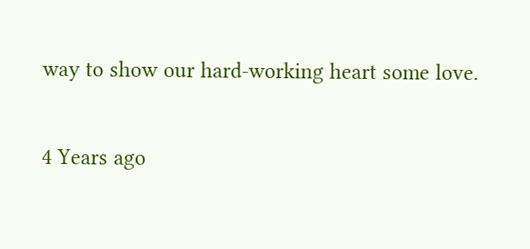way to show our hard-working heart some love.

4 Years ago